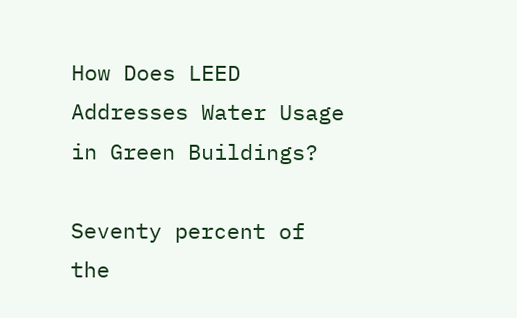How Does LEED Addresses Water Usage in Green Buildings?

Seventy percent of the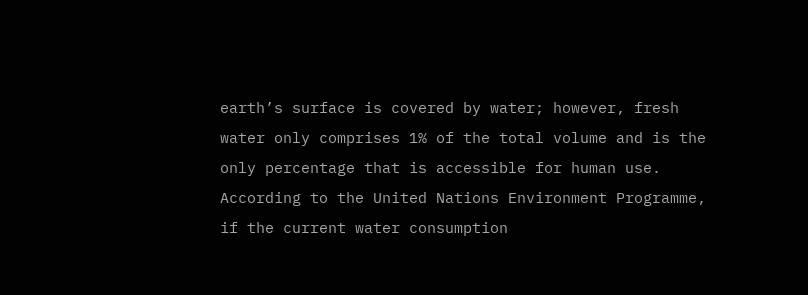earth’s surface is covered by water; however, fresh water only comprises 1% of the total volume and is the only percentage that is accessible for human use. According to the United Nations Environment Programme, if the current water consumption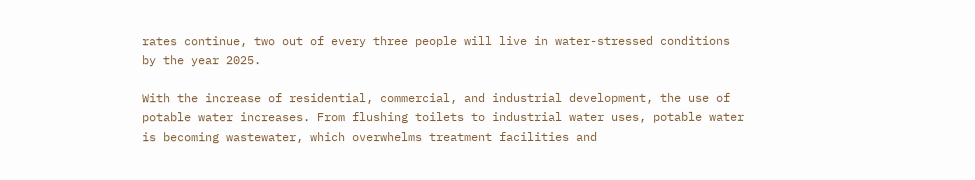rates continue, two out of every three people will live in water-stressed conditions by the year 2025.

With the increase of residential, commercial, and industrial development, the use of potable water increases. From flushing toilets to industrial water uses, potable water is becoming wastewater, which overwhelms treatment facilities and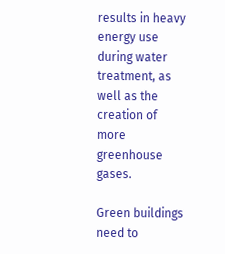results in heavy energy use during water treatment, as well as the creation of more greenhouse gases.

Green buildings need to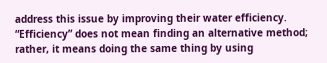address this issue by improving their water efficiency. “Efficiency” does not mean finding an alternative method; rather, it means doing the same thing by using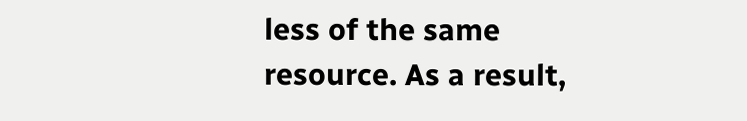less of the same resource. As a result,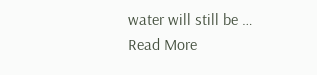water will still be … Read More